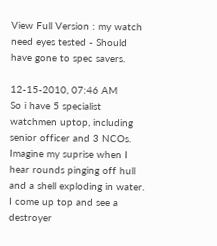View Full Version : my watch need eyes tested - Should have gone to spec savers.

12-15-2010, 07:46 AM
So i have 5 specialist watchmen uptop, including senior officer and 3 NCOs. Imagine my suprise when I hear rounds pinging off hull and a shell exploding in water. I come up top and see a destroyer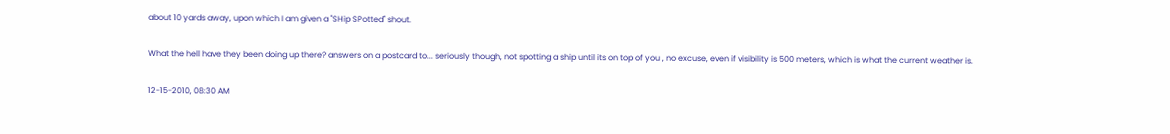about 10 yards away, upon which I am given a "SHip SPotted" shout.

What the hell have they been doing up there? answers on a postcard to... seriously though, not spotting a ship until its on top of you , no excuse, even if visibility is 500 meters, which is what the current weather is.

12-15-2010, 08:30 AM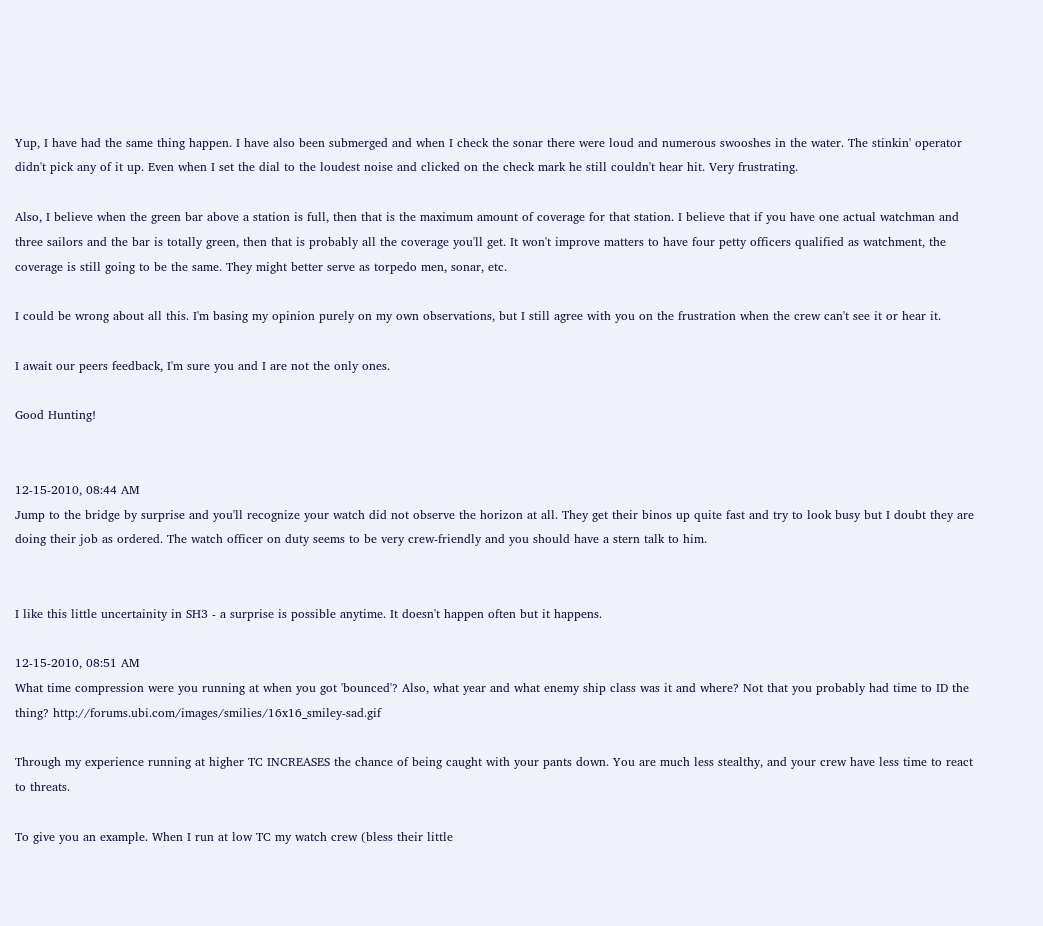Yup, I have had the same thing happen. I have also been submerged and when I check the sonar there were loud and numerous swooshes in the water. The stinkin' operator didn't pick any of it up. Even when I set the dial to the loudest noise and clicked on the check mark he still couldn't hear hit. Very frustrating.

Also, I believe when the green bar above a station is full, then that is the maximum amount of coverage for that station. I believe that if you have one actual watchman and three sailors and the bar is totally green, then that is probably all the coverage you'll get. It won't improve matters to have four petty officers qualified as watchment, the coverage is still going to be the same. They might better serve as torpedo men, sonar, etc.

I could be wrong about all this. I'm basing my opinion purely on my own observations, but I still agree with you on the frustration when the crew can't see it or hear it.

I await our peers feedback, I'm sure you and I are not the only ones.

Good Hunting!


12-15-2010, 08:44 AM
Jump to the bridge by surprise and you'll recognize your watch did not observe the horizon at all. They get their binos up quite fast and try to look busy but I doubt they are doing their job as ordered. The watch officer on duty seems to be very crew-friendly and you should have a stern talk to him.


I like this little uncertainity in SH3 - a surprise is possible anytime. It doesn't happen often but it happens.

12-15-2010, 08:51 AM
What time compression were you running at when you got 'bounced'? Also, what year and what enemy ship class was it and where? Not that you probably had time to ID the thing? http://forums.ubi.com/images/smilies/16x16_smiley-sad.gif

Through my experience running at higher TC INCREASES the chance of being caught with your pants down. You are much less stealthy, and your crew have less time to react to threats.

To give you an example. When I run at low TC my watch crew (bless their little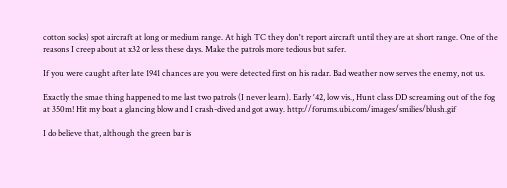cotton socks) spot aircraft at long or medium range. At high TC they don't report aircraft until they are at short range. One of the reasons I creep about at x32 or less these days. Make the patrols more tedious but safer.

If you were caught after late 1941 chances are you were detected first on his radar. Bad weather now serves the enemy, not us.

Exactly the smae thing happened to me last two patrols (I never learn). Early '42, low vis., Hunt class DD screaming out of the fog at 350m! Hit my boat a glancing blow and I crash-dived and got away. http://forums.ubi.com/images/smilies/blush.gif

I do believe that, although the green bar is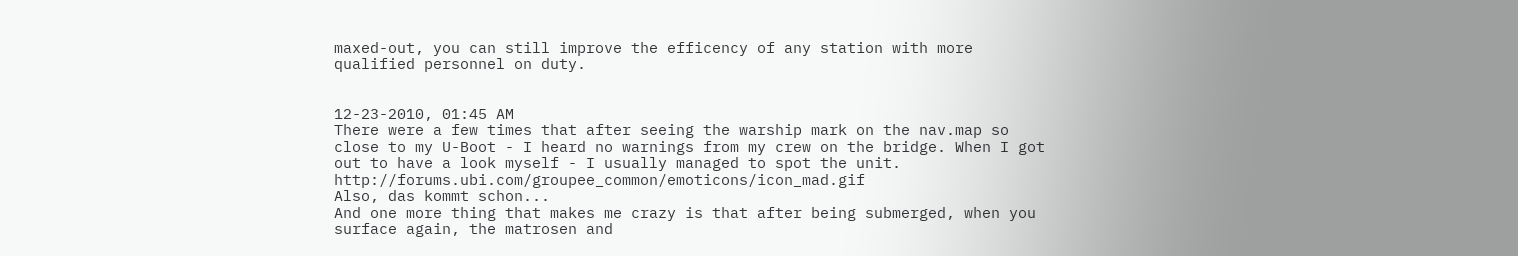maxed-out, you can still improve the efficency of any station with more qualified personnel on duty.


12-23-2010, 01:45 AM
There were a few times that after seeing the warship mark on the nav.map so close to my U-Boot - I heard no warnings from my crew on the bridge. When I got out to have a look myself - I usually managed to spot the unit. http://forums.ubi.com/groupee_common/emoticons/icon_mad.gif
Also, das kommt schon...
And one more thing that makes me crazy is that after being submerged, when you surface again, the matrosen and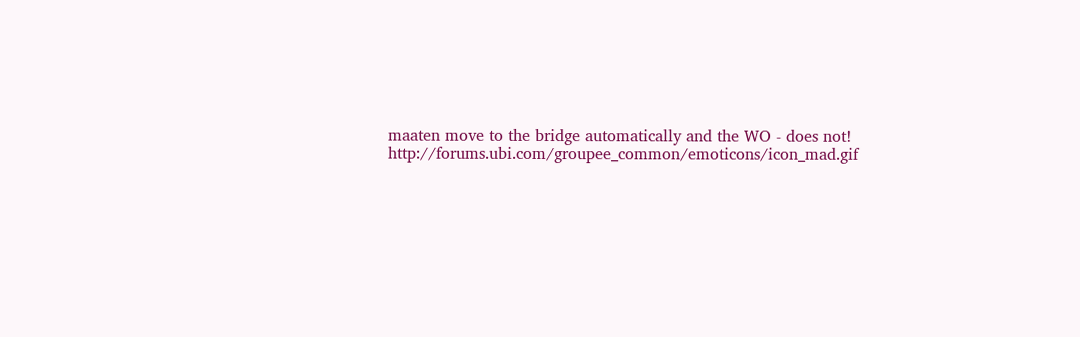maaten move to the bridge automatically and the WO - does not! http://forums.ubi.com/groupee_common/emoticons/icon_mad.gif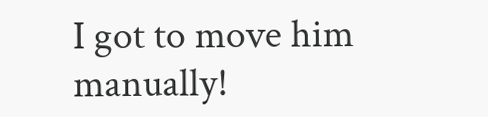I got to move him manually!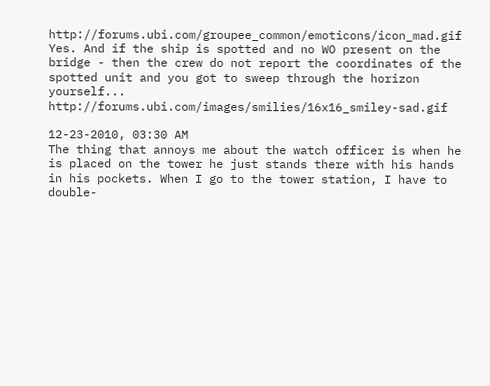http://forums.ubi.com/groupee_common/emoticons/icon_mad.gif
Yes. And if the ship is spotted and no WO present on the bridge - then the crew do not report the coordinates of the spotted unit and you got to sweep through the horizon yourself... http://forums.ubi.com/images/smilies/16x16_smiley-sad.gif

12-23-2010, 03:30 AM
The thing that annoys me about the watch officer is when he is placed on the tower he just stands there with his hands in his pockets. When I go to the tower station, I have to double-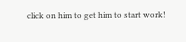click on him to get him to start work!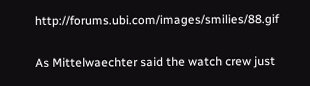http://forums.ubi.com/images/smilies/88.gif

As Mittelwaechter said the watch crew just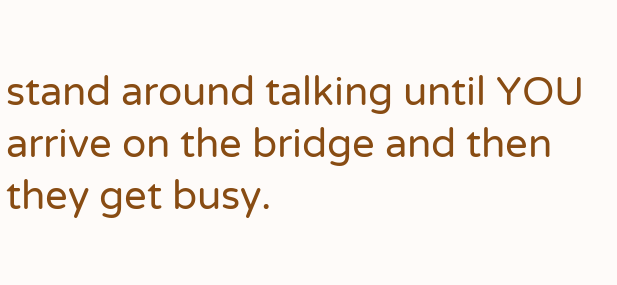stand around talking until YOU arrive on the bridge and then they get busy.